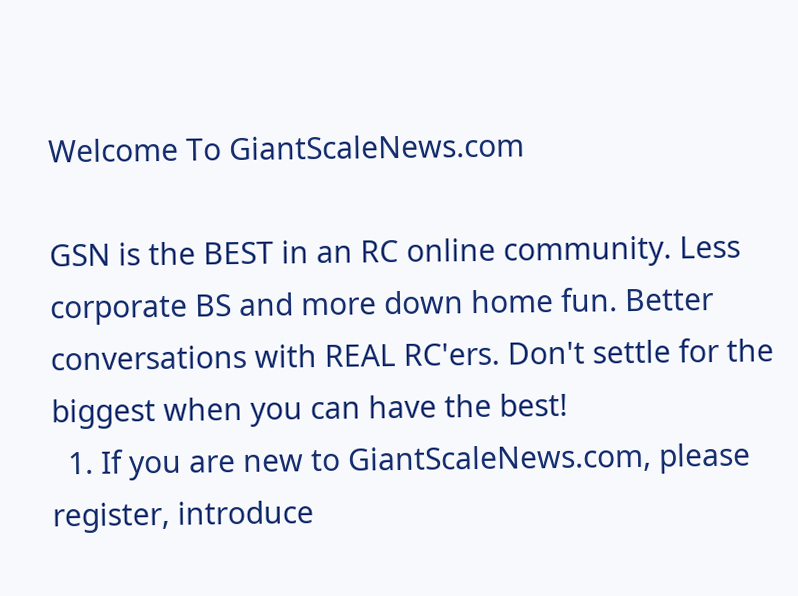Welcome To GiantScaleNews.com

GSN is the BEST in an RC online community. Less corporate BS and more down home fun. Better conversations with REAL RC'ers. Don't settle for the biggest when you can have the best!
  1. If you are new to GiantScaleNews.com, please register, introduce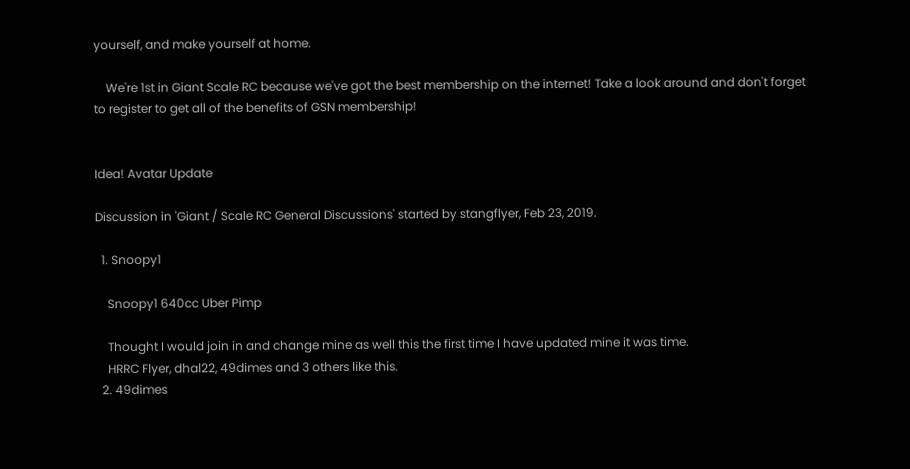yourself, and make yourself at home.

    We're 1st in Giant Scale RC because we've got the best membership on the internet! Take a look around and don't forget to register to get all of the benefits of GSN membership!


Idea! Avatar Update

Discussion in 'Giant / Scale RC General Discussions' started by stangflyer, Feb 23, 2019.

  1. Snoopy1

    Snoopy1 640cc Uber Pimp

    Thought I would join in and change mine as well this the first time I have updated mine it was time.
    HRRC Flyer, dhal22, 49dimes and 3 others like this.
  2. 49dimes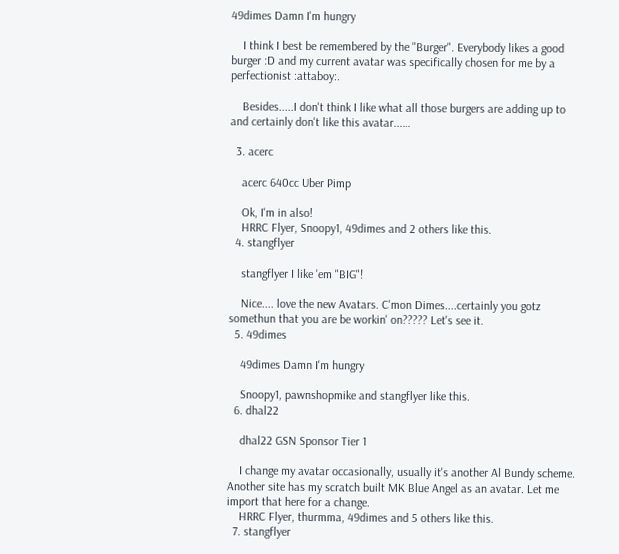49dimes Damn I'm hungry

    I think I best be remembered by the "Burger". Everybody likes a good burger :D and my current avatar was specifically chosen for me by a perfectionist :attaboy:.

    Besides.....I don't think I like what all those burgers are adding up to and certainly don't like this avatar...…

  3. acerc

    acerc 640cc Uber Pimp

    Ok, I'm in also!
    HRRC Flyer, Snoopy1, 49dimes and 2 others like this.
  4. stangflyer

    stangflyer I like 'em "BIG"!

    Nice.... love the new Avatars. C'mon Dimes....certainly you gotz somethun that you are be workin' on????? Let's see it.
  5. 49dimes

    49dimes Damn I'm hungry

    Snoopy1, pawnshopmike and stangflyer like this.
  6. dhal22

    dhal22 GSN Sponsor Tier 1

    I change my avatar occasionally, usually it's another Al Bundy scheme. Another site has my scratch built MK Blue Angel as an avatar. Let me import that here for a change.
    HRRC Flyer, thurmma, 49dimes and 5 others like this.
  7. stangflyer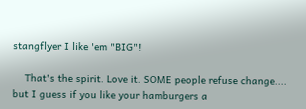stangflyer I like 'em "BIG"!

    That's the spirit. Love it. SOME people refuse change.... but I guess if you like your hamburgers a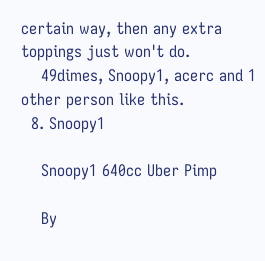certain way, then any extra toppings just won't do.
    49dimes, Snoopy1, acerc and 1 other person like this.
  8. Snoopy1

    Snoopy1 640cc Uber Pimp

    By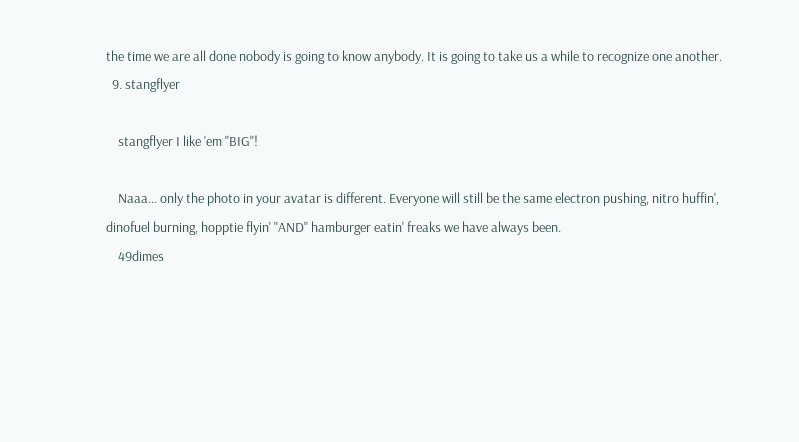the time we are all done nobody is going to know anybody. It is going to take us a while to recognize one another.
  9. stangflyer

    stangflyer I like 'em "BIG"!

    Naaa... only the photo in your avatar is different. Everyone will still be the same electron pushing, nitro huffin', dinofuel burning, hopptie flyin' "AND" hamburger eatin' freaks we have always been.
    49dimes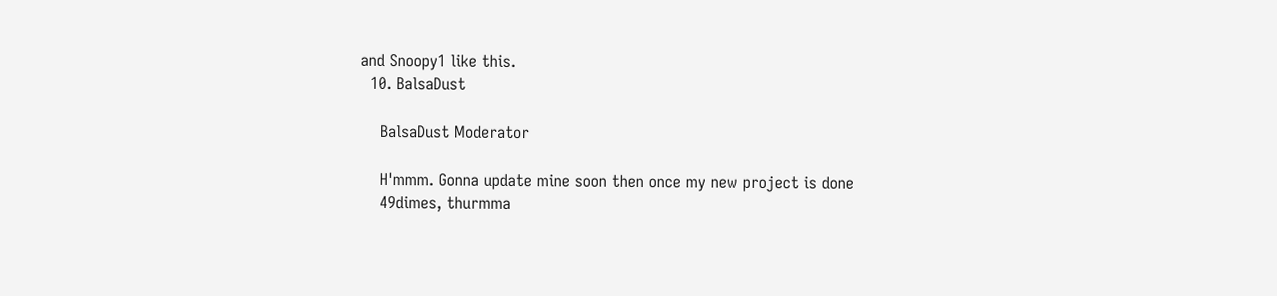and Snoopy1 like this.
  10. BalsaDust

    BalsaDust Moderator

    H'mmm. Gonna update mine soon then once my new project is done
    49dimes, thurmma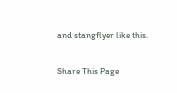and stangflyer like this.

Share This Page